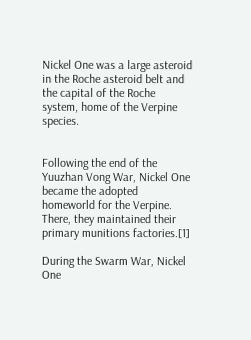Nickel One was a large asteroid in the Roche asteroid belt and the capital of the Roche system, home of the Verpine species.


Following the end of the Yuuzhan Vong War, Nickel One became the adopted homeworld for the Verpine. There, they maintained their primary munitions factories.[1]

During the Swarm War, Nickel One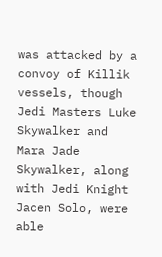was attacked by a convoy of Killik vessels, though Jedi Masters Luke Skywalker and Mara Jade Skywalker, along with Jedi Knight Jacen Solo, were able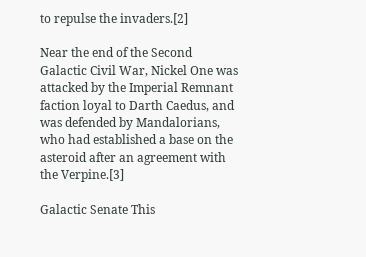to repulse the invaders.[2]

Near the end of the Second Galactic Civil War, Nickel One was attacked by the Imperial Remnant faction loyal to Darth Caedus, and was defended by Mandalorians, who had established a base on the asteroid after an agreement with the Verpine.[3]

Galactic Senate This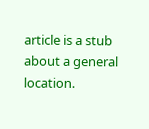article is a stub about a general location.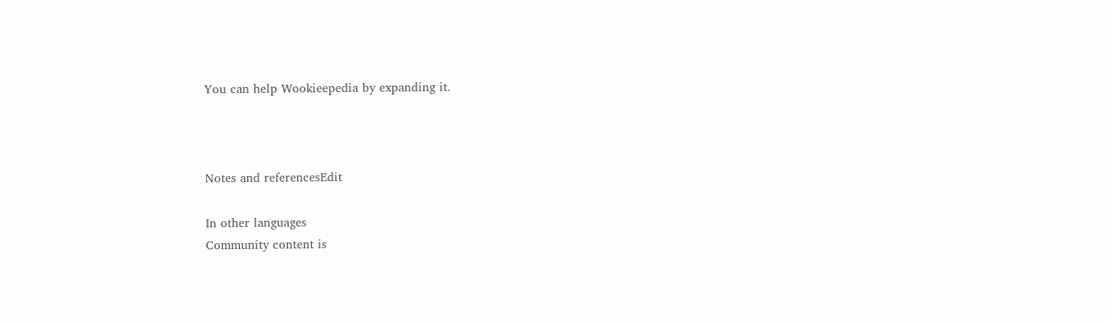You can help Wookieepedia by expanding it.



Notes and referencesEdit

In other languages
Community content is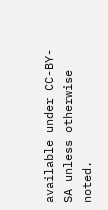available under CC-BY-SA unless otherwise noted.